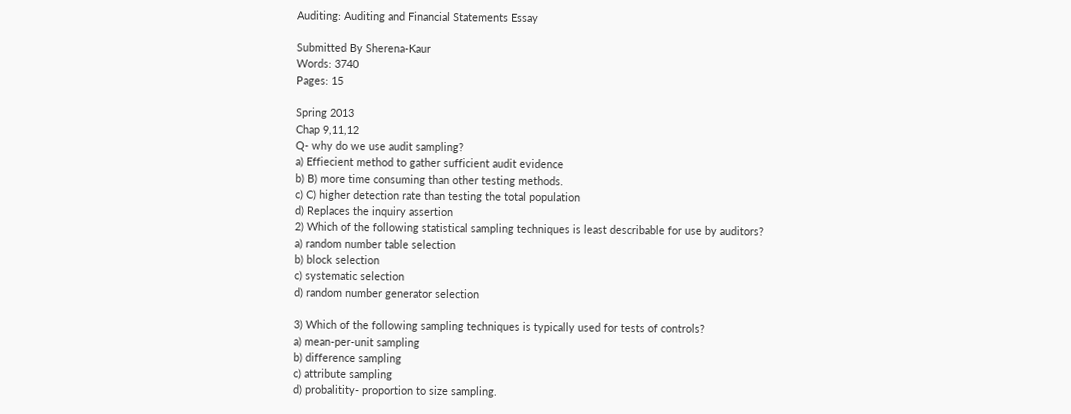Auditing: Auditing and Financial Statements Essay

Submitted By Sherena-Kaur
Words: 3740
Pages: 15

Spring 2013
Chap 9,11,12
Q- why do we use audit sampling?
a) Effiecient method to gather sufficient audit evidence
b) B) more time consuming than other testing methods.
c) C) higher detection rate than testing the total population
d) Replaces the inquiry assertion
2) Which of the following statistical sampling techniques is least describable for use by auditors?
a) random number table selection
b) block selection
c) systematic selection
d) random number generator selection

3) Which of the following sampling techniques is typically used for tests of controls?
a) mean-per-unit sampling
b) difference sampling
c) attribute sampling
d) probalitity- proportion to size sampling.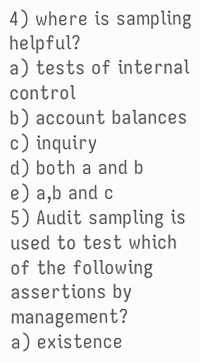4) where is sampling helpful?
a) tests of internal control
b) account balances
c) inquiry
d) both a and b
e) a,b and c
5) Audit sampling is used to test which of the following assertions by management?
a) existence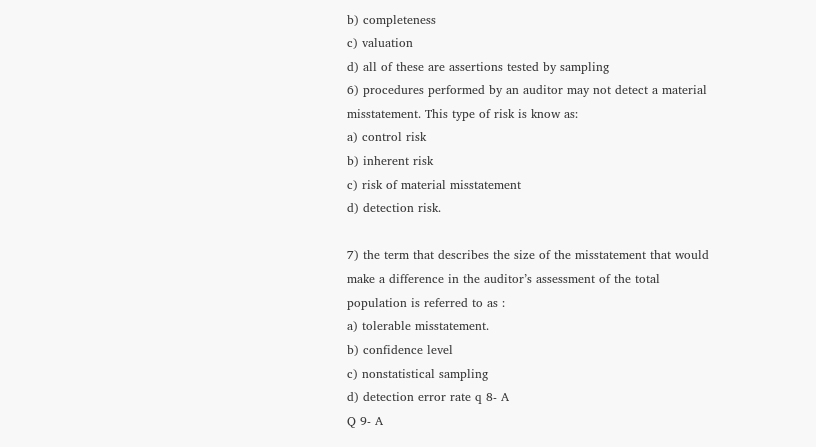b) completeness
c) valuation
d) all of these are assertions tested by sampling
6) procedures performed by an auditor may not detect a material misstatement. This type of risk is know as:
a) control risk
b) inherent risk
c) risk of material misstatement
d) detection risk.

7) the term that describes the size of the misstatement that would make a difference in the auditor’s assessment of the total population is referred to as :
a) tolerable misstatement.
b) confidence level
c) nonstatistical sampling
d) detection error rate q 8- A
Q 9- A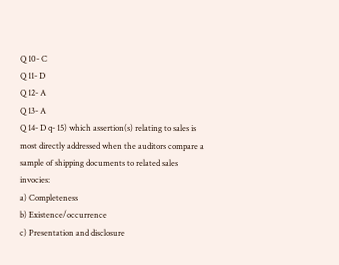Q 10- C
Q 11- D
Q 12- A
Q 13- A
Q 14- D q- 15) which assertion(s) relating to sales is most directly addressed when the auditors compare a sample of shipping documents to related sales invocies:
a) Completeness
b) Existence/occurrence
c) Presentation and disclosure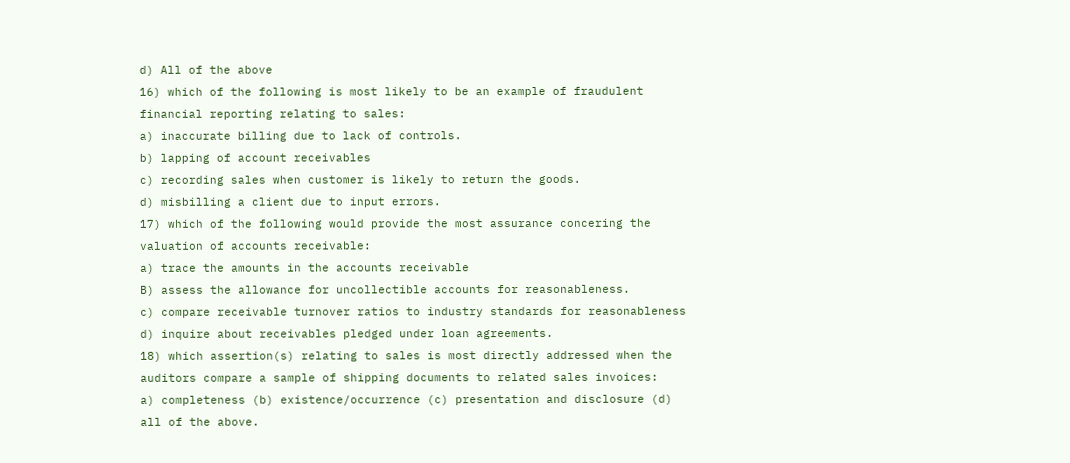d) All of the above
16) which of the following is most likely to be an example of fraudulent financial reporting relating to sales:
a) inaccurate billing due to lack of controls.
b) lapping of account receivables
c) recording sales when customer is likely to return the goods.
d) misbilling a client due to input errors.
17) which of the following would provide the most assurance concering the valuation of accounts receivable:
a) trace the amounts in the accounts receivable
B) assess the allowance for uncollectible accounts for reasonableness.
c) compare receivable turnover ratios to industry standards for reasonableness
d) inquire about receivables pledged under loan agreements.
18) which assertion(s) relating to sales is most directly addressed when the auditors compare a sample of shipping documents to related sales invoices:
a) completeness (b) existence/occurrence (c) presentation and disclosure (d) all of the above.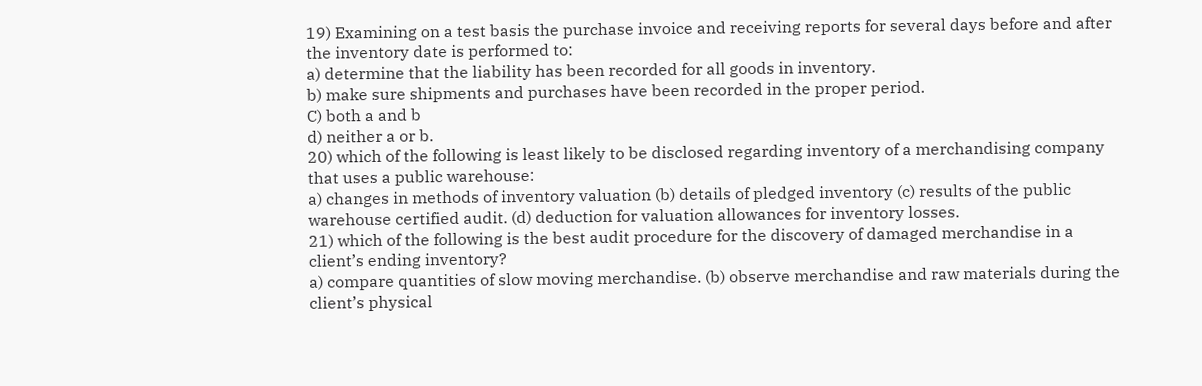19) Examining on a test basis the purchase invoice and receiving reports for several days before and after the inventory date is performed to:
a) determine that the liability has been recorded for all goods in inventory.
b) make sure shipments and purchases have been recorded in the proper period.
C) both a and b
d) neither a or b.
20) which of the following is least likely to be disclosed regarding inventory of a merchandising company that uses a public warehouse:
a) changes in methods of inventory valuation (b) details of pledged inventory (c) results of the public warehouse certified audit. (d) deduction for valuation allowances for inventory losses.
21) which of the following is the best audit procedure for the discovery of damaged merchandise in a client’s ending inventory?
a) compare quantities of slow moving merchandise. (b) observe merchandise and raw materials during the client’s physical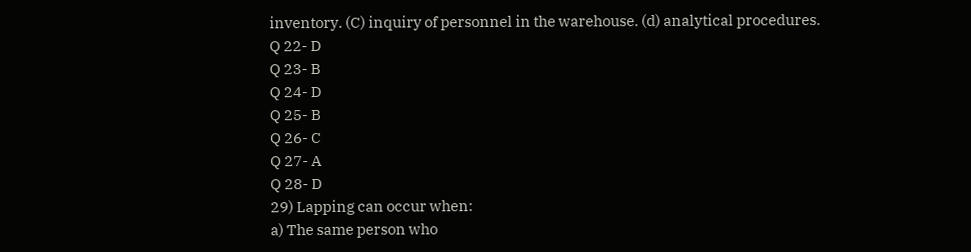inventory. (C) inquiry of personnel in the warehouse. (d) analytical procedures.
Q 22- D
Q 23- B
Q 24- D
Q 25- B
Q 26- C
Q 27- A
Q 28- D
29) Lapping can occur when:
a) The same person who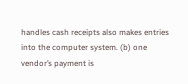handles cash receipts also makes entries into the computer system. (b) one vendor’s payment is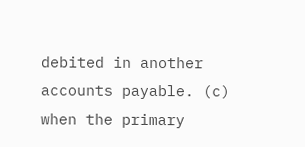debited in another accounts payable. (c) when the primary